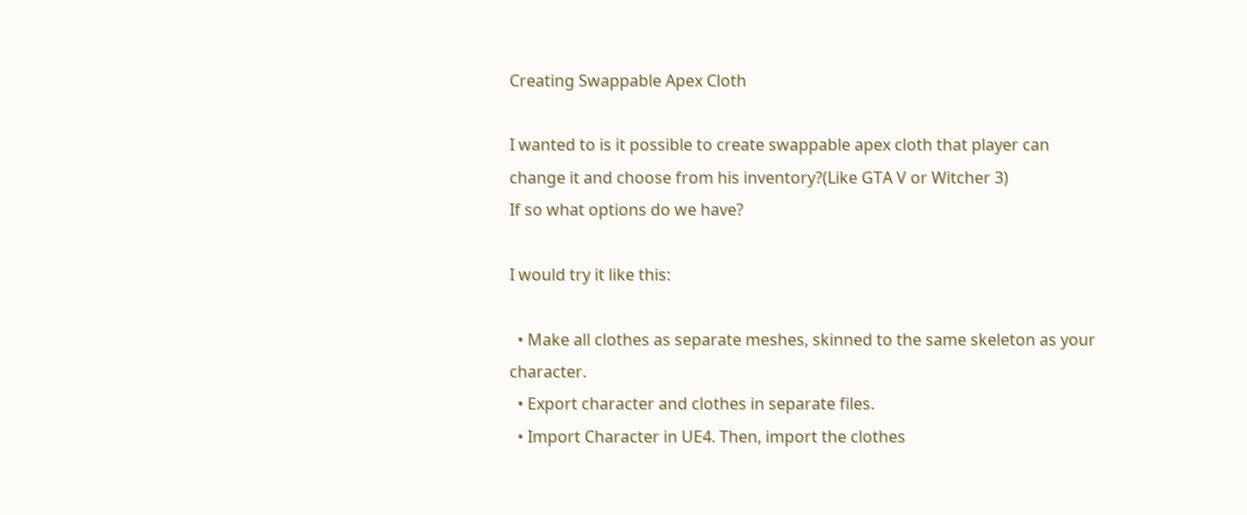Creating Swappable Apex Cloth

I wanted to is it possible to create swappable apex cloth that player can change it and choose from his inventory?(Like GTA V or Witcher 3)
If so what options do we have?

I would try it like this:

  • Make all clothes as separate meshes, skinned to the same skeleton as your character.
  • Export character and clothes in separate files.
  • Import Character in UE4. Then, import the clothes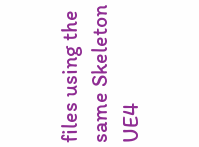files using the same Skeleton UE4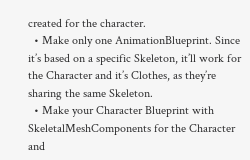created for the character.
  • Make only one AnimationBlueprint. Since it’s based on a specific Skeleton, it’ll work for the Character and it’s Clothes, as they’re sharing the same Skeleton.
  • Make your Character Blueprint with SkeletalMeshComponents for the Character and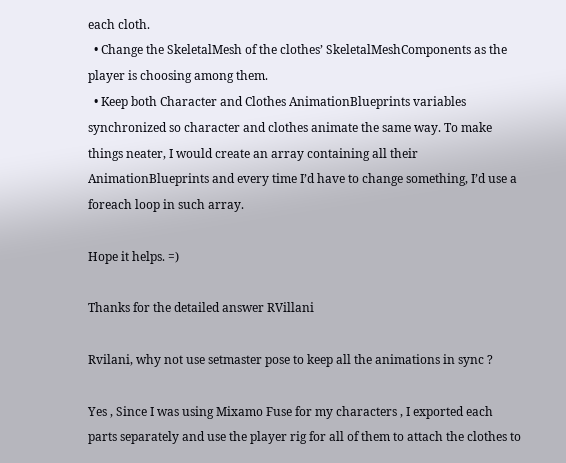each cloth.
  • Change the SkeletalMesh of the clothes’ SkeletalMeshComponents as the player is choosing among them.
  • Keep both Character and Clothes AnimationBlueprints variables synchronized so character and clothes animate the same way. To make things neater, I would create an array containing all their AnimationBlueprints and every time I’d have to change something, I’d use a foreach loop in such array.

Hope it helps. =)

Thanks for the detailed answer RVillani

Rvilani, why not use setmaster pose to keep all the animations in sync ?

Yes , Since I was using Mixamo Fuse for my characters , I exported each parts separately and use the player rig for all of them to attach the clothes to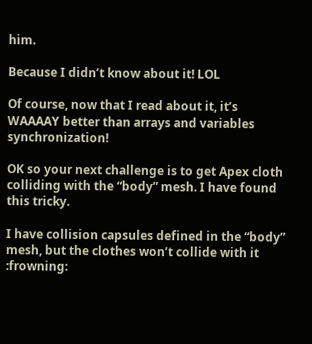him.

Because I didn’t know about it! LOL

Of course, now that I read about it, it’s WAAAAY better than arrays and variables synchronization!

OK so your next challenge is to get Apex cloth colliding with the “body” mesh. I have found this tricky.

I have collision capsules defined in the “body” mesh, but the clothes won’t collide with it :frowning: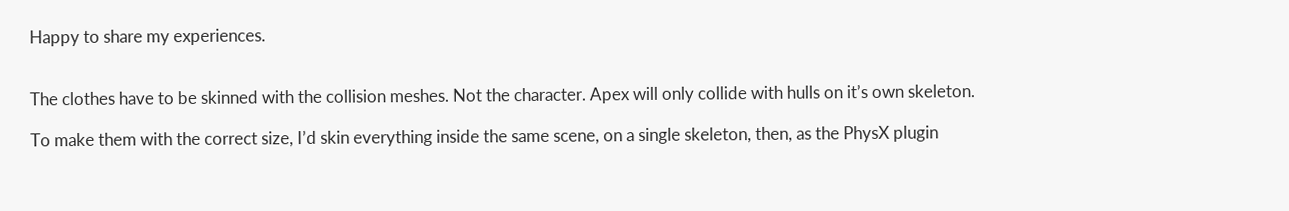Happy to share my experiences.


The clothes have to be skinned with the collision meshes. Not the character. Apex will only collide with hulls on it’s own skeleton.

To make them with the correct size, I’d skin everything inside the same scene, on a single skeleton, then, as the PhysX plugin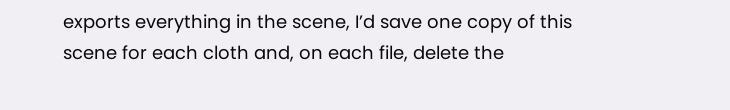exports everything in the scene, I’d save one copy of this scene for each cloth and, on each file, delete the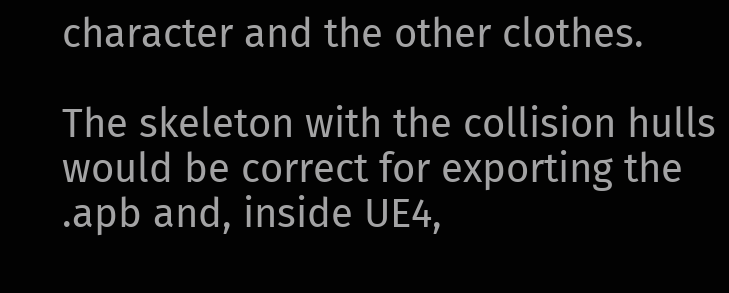character and the other clothes.

The skeleton with the collision hulls would be correct for exporting the .apb and, inside UE4,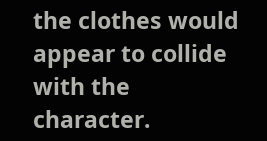the clothes would appear to collide with the character.